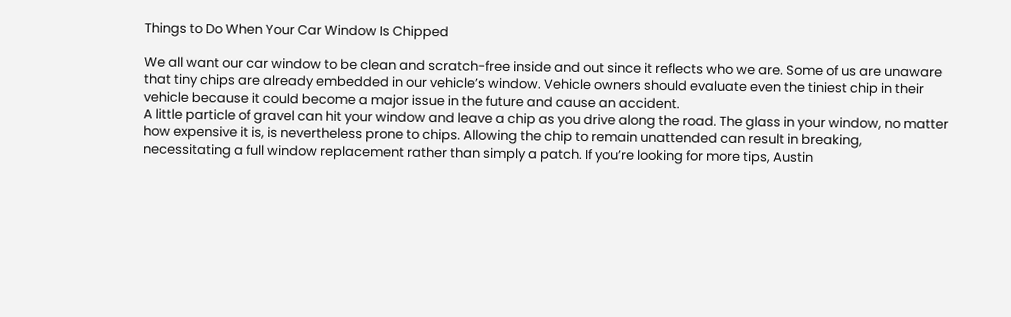Things to Do When Your Car Window Is Chipped

We all want our car window to be clean and scratch-free inside and out since it reflects who we are. Some of us are unaware that tiny chips are already embedded in our vehicle’s window. Vehicle owners should evaluate even the tiniest chip in their vehicle because it could become a major issue in the future and cause an accident.
A little particle of gravel can hit your window and leave a chip as you drive along the road. The glass in your window, no matter how expensive it is, is nevertheless prone to chips. Allowing the chip to remain unattended can result in breaking, necessitating a full window replacement rather than simply a patch. If you’re looking for more tips, Austin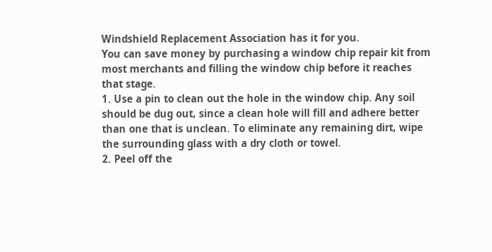Windshield Replacement Association has it for you.
You can save money by purchasing a window chip repair kit from most merchants and filling the window chip before it reaches that stage.
1. Use a pin to clean out the hole in the window chip. Any soil should be dug out, since a clean hole will fill and adhere better than one that is unclean. To eliminate any remaining dirt, wipe the surrounding glass with a dry cloth or towel.
2. Peel off the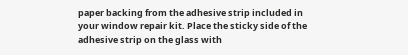paper backing from the adhesive strip included in your window repair kit. Place the sticky side of the adhesive strip on the glass with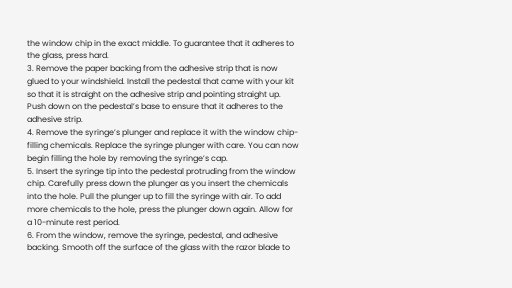the window chip in the exact middle. To guarantee that it adheres to the glass, press hard.
3. Remove the paper backing from the adhesive strip that is now glued to your windshield. Install the pedestal that came with your kit so that it is straight on the adhesive strip and pointing straight up. Push down on the pedestal’s base to ensure that it adheres to the adhesive strip.
4. Remove the syringe’s plunger and replace it with the window chip-filling chemicals. Replace the syringe plunger with care. You can now begin filling the hole by removing the syringe’s cap.
5. Insert the syringe tip into the pedestal protruding from the window chip. Carefully press down the plunger as you insert the chemicals into the hole. Pull the plunger up to fill the syringe with air. To add more chemicals to the hole, press the plunger down again. Allow for a 10-minute rest period.
6. From the window, remove the syringe, pedestal, and adhesive backing. Smooth off the surface of the glass with the razor blade to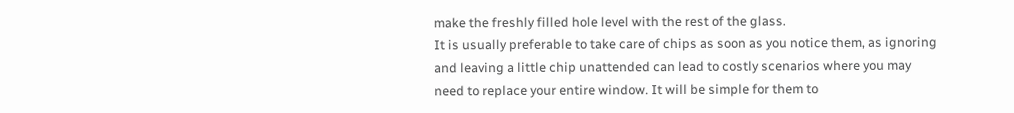make the freshly filled hole level with the rest of the glass.
It is usually preferable to take care of chips as soon as you notice them, as ignoring and leaving a little chip unattended can lead to costly scenarios where you may need to replace your entire window. It will be simple for them to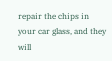repair the chips in your car glass, and they will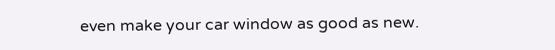even make your car window as good as new.